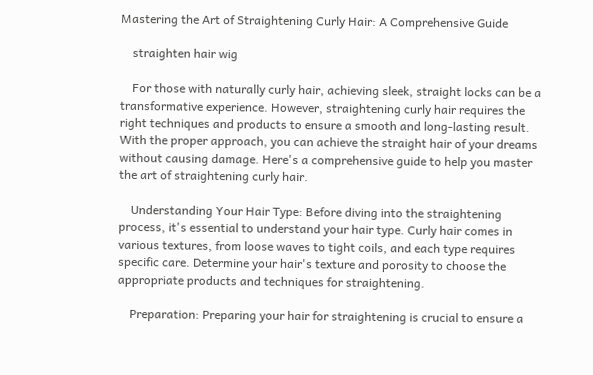Mastering the Art of Straightening Curly Hair: A Comprehensive Guide

    straighten hair wig

    For those with naturally curly hair, achieving sleek, straight locks can be a transformative experience. However, straightening curly hair requires the right techniques and products to ensure a smooth and long-lasting result. With the proper approach, you can achieve the straight hair of your dreams without causing damage. Here's a comprehensive guide to help you master the art of straightening curly hair.

    Understanding Your Hair Type: Before diving into the straightening process, it's essential to understand your hair type. Curly hair comes in various textures, from loose waves to tight coils, and each type requires specific care. Determine your hair's texture and porosity to choose the appropriate products and techniques for straightening.

    Preparation: Preparing your hair for straightening is crucial to ensure a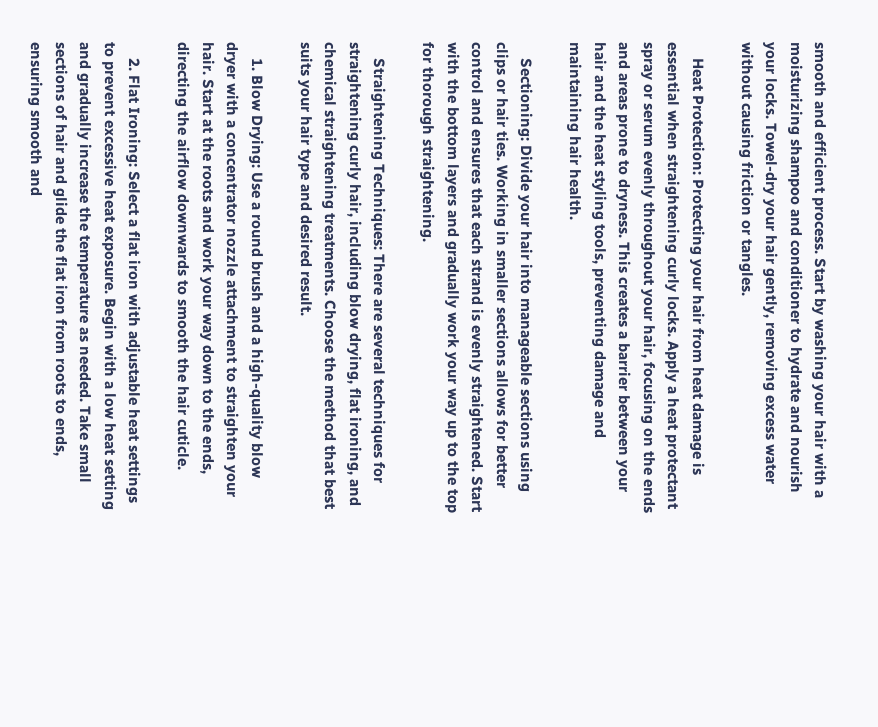smooth and efficient process. Start by washing your hair with a moisturizing shampoo and conditioner to hydrate and nourish your locks. Towel-dry your hair gently, removing excess water without causing friction or tangles.

    Heat Protection: Protecting your hair from heat damage is essential when straightening curly locks. Apply a heat protectant spray or serum evenly throughout your hair, focusing on the ends and areas prone to dryness. This creates a barrier between your hair and the heat styling tools, preventing damage and maintaining hair health.

    Sectioning: Divide your hair into manageable sections using clips or hair ties. Working in smaller sections allows for better control and ensures that each strand is evenly straightened. Start with the bottom layers and gradually work your way up to the top for thorough straightening.

    Straightening Techniques: There are several techniques for straightening curly hair, including blow drying, flat ironing, and chemical straightening treatments. Choose the method that best suits your hair type and desired result.

    1. Blow Drying: Use a round brush and a high-quality blow dryer with a concentrator nozzle attachment to straighten your hair. Start at the roots and work your way down to the ends, directing the airflow downwards to smooth the hair cuticle.

    2. Flat Ironing: Select a flat iron with adjustable heat settings to prevent excessive heat exposure. Begin with a low heat setting and gradually increase the temperature as needed. Take small sections of hair and glide the flat iron from roots to ends, ensuring smooth and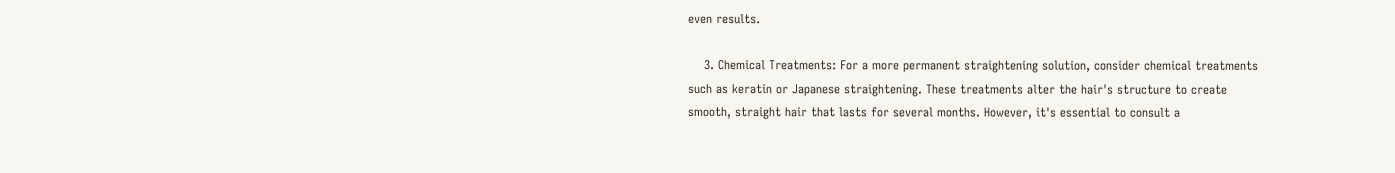even results.

    3. Chemical Treatments: For a more permanent straightening solution, consider chemical treatments such as keratin or Japanese straightening. These treatments alter the hair's structure to create smooth, straight hair that lasts for several months. However, it's essential to consult a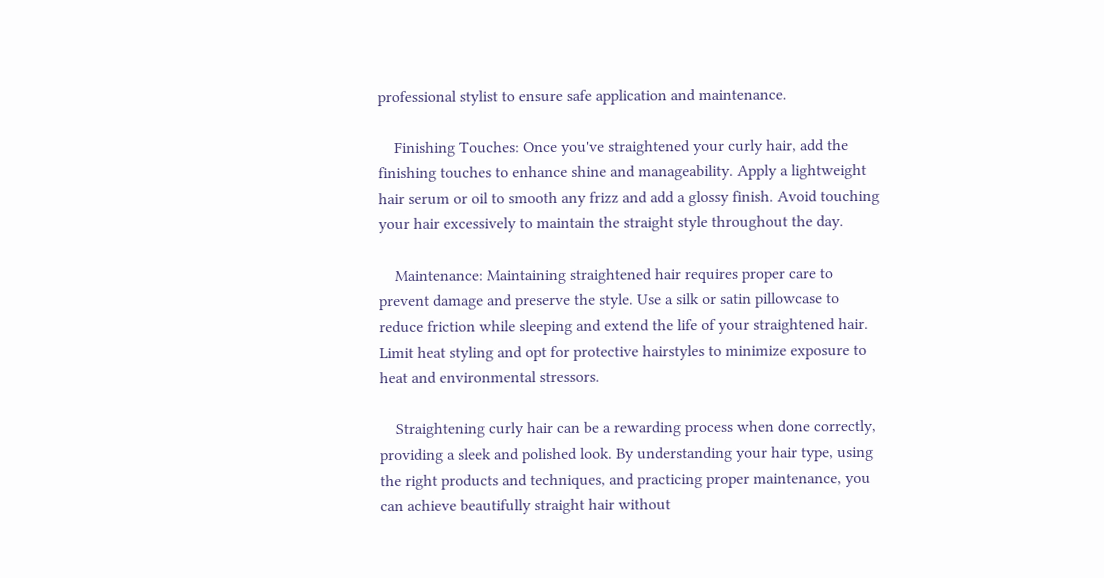professional stylist to ensure safe application and maintenance.

    Finishing Touches: Once you've straightened your curly hair, add the finishing touches to enhance shine and manageability. Apply a lightweight hair serum or oil to smooth any frizz and add a glossy finish. Avoid touching your hair excessively to maintain the straight style throughout the day.

    Maintenance: Maintaining straightened hair requires proper care to prevent damage and preserve the style. Use a silk or satin pillowcase to reduce friction while sleeping and extend the life of your straightened hair. Limit heat styling and opt for protective hairstyles to minimize exposure to heat and environmental stressors.

    Straightening curly hair can be a rewarding process when done correctly, providing a sleek and polished look. By understanding your hair type, using the right products and techniques, and practicing proper maintenance, you can achieve beautifully straight hair without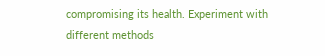compromising its health. Experiment with different methods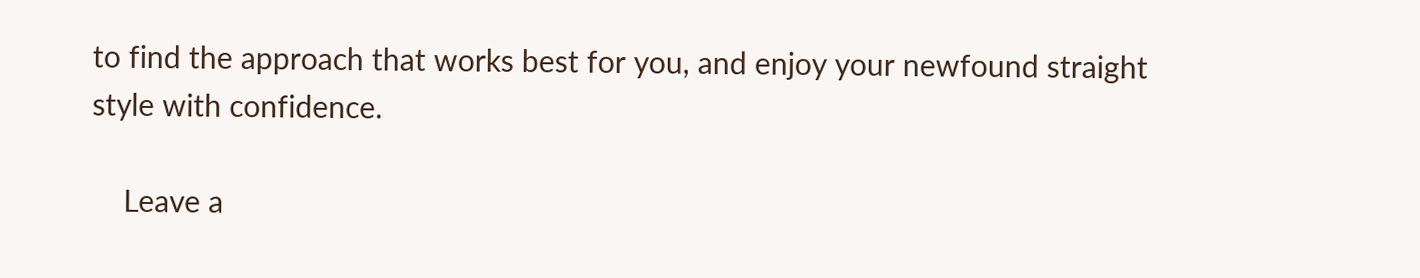to find the approach that works best for you, and enjoy your newfound straight style with confidence.

    Leave a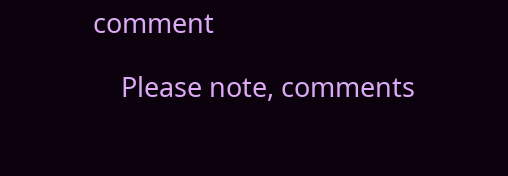comment

    Please note, comments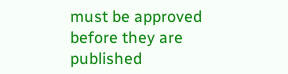must be approved before they are published